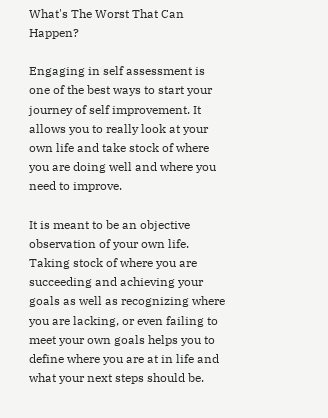What's The Worst That Can Happen?

Engaging in self assessment is one of the best ways to start your journey of self improvement. It allows you to really look at your own life and take stock of where you are doing well and where you need to improve.

It is meant to be an objective observation of your own life. Taking stock of where you are succeeding and achieving your goals as well as recognizing where you are lacking, or even failing to meet your own goals helps you to define where you are at in life and what your next steps should be.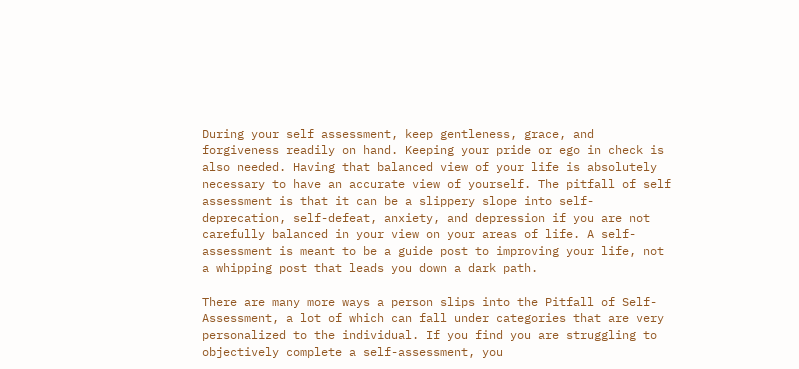During your self assessment, keep gentleness, grace, and forgiveness readily on hand. Keeping your pride or ego in check is also needed. Having that balanced view of your life is absolutely necessary to have an accurate view of yourself. The pitfall of self assessment is that it can be a slippery slope into self-deprecation, self-defeat, anxiety, and depression if you are not carefully balanced in your view on your areas of life. A self-assessment is meant to be a guide post to improving your life, not a whipping post that leads you down a dark path.

There are many more ways a person slips into the Pitfall of Self-Assessment, a lot of which can fall under categories that are very personalized to the individual. If you find you are struggling to objectively complete a self-assessment, you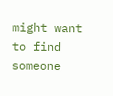might want to find someone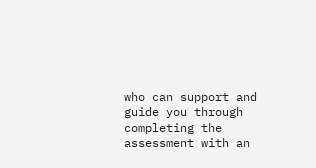who can support and guide you through completing the assessment with an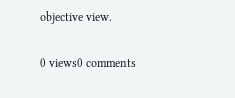objective view.

0 views0 comments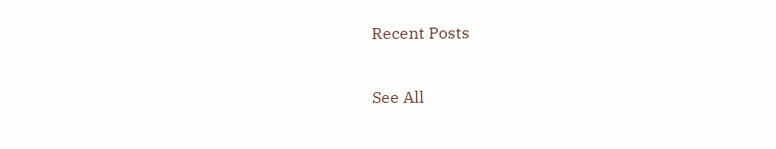Recent Posts

See All